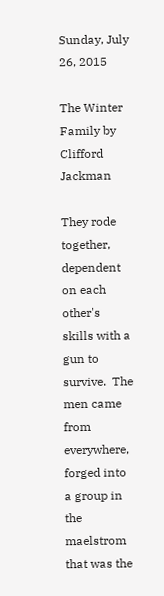Sunday, July 26, 2015

The Winter Family by Clifford Jackman

They rode together, dependent on each other's skills with a gun to survive.  The men came from everywhere, forged into a group in the maelstrom that was the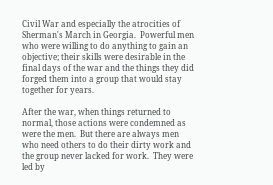Civil War and especially the atrocities of Sherman's March in Georgia.  Powerful men who were willing to do anything to gain an objective; their skills were desirable in the final days of the war and the things they did forged them into a group that would stay together for years.

After the war, when things returned to normal, those actions were condemned as were the men.  But there are always men who need others to do their dirty work and the group never lacked for work.  They were led by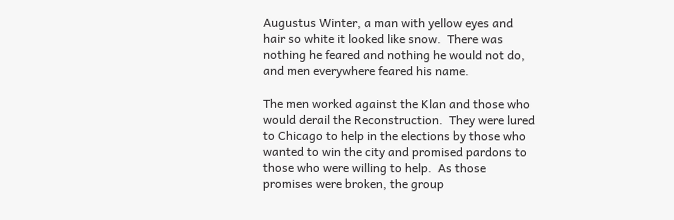Augustus Winter, a man with yellow eyes and hair so white it looked like snow.  There was nothing he feared and nothing he would not do, and men everywhere feared his name.

The men worked against the Klan and those who would derail the Reconstruction.  They were lured to Chicago to help in the elections by those who wanted to win the city and promised pardons to those who were willing to help.  As those promises were broken, the group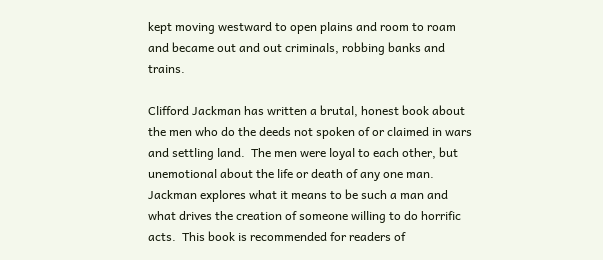kept moving westward to open plains and room to roam and became out and out criminals, robbing banks and trains.

Clifford Jackman has written a brutal, honest book about the men who do the deeds not spoken of or claimed in wars and settling land.  The men were loyal to each other, but unemotional about the life or death of any one man.  Jackman explores what it means to be such a man and what drives the creation of someone willing to do horrific acts.  This book is recommended for readers of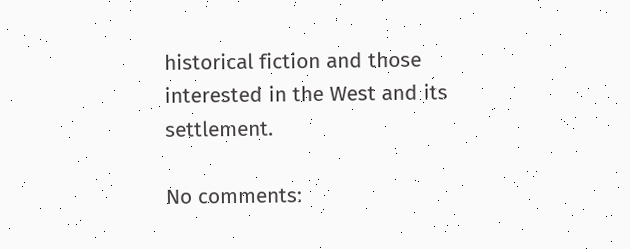historical fiction and those interested in the West and its settlement.

No comments: